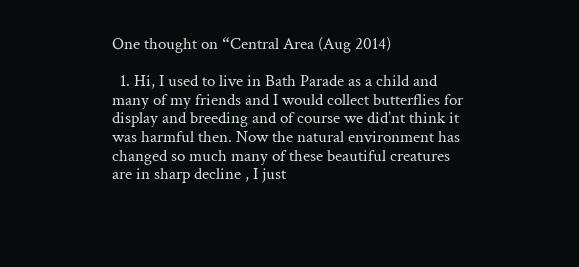One thought on “Central Area (Aug 2014)

  1. Hi, I used to live in Bath Parade as a child and many of my friends and I would collect butterflies for display and breeding and of course we did’nt think it was harmful then. Now the natural environment has changed so much many of these beautiful creatures are in sharp decline , I just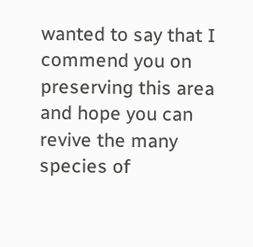wanted to say that I commend you on preserving this area and hope you can revive the many species of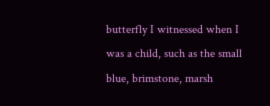butterfly I witnessed when I was a child, such as the small blue, brimstone, marsh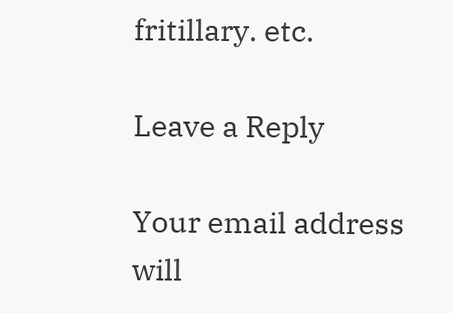fritillary. etc.

Leave a Reply

Your email address will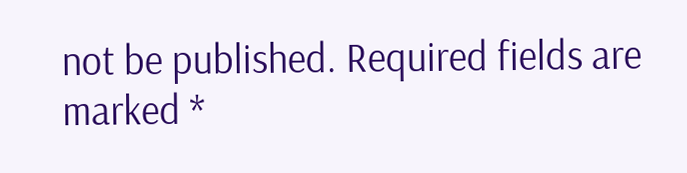not be published. Required fields are marked *